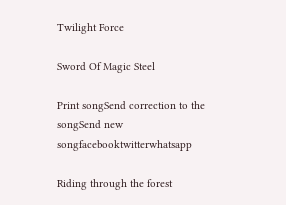Twilight Force

Sword Of Magic Steel

Print songSend correction to the songSend new songfacebooktwitterwhatsapp

Riding through the forest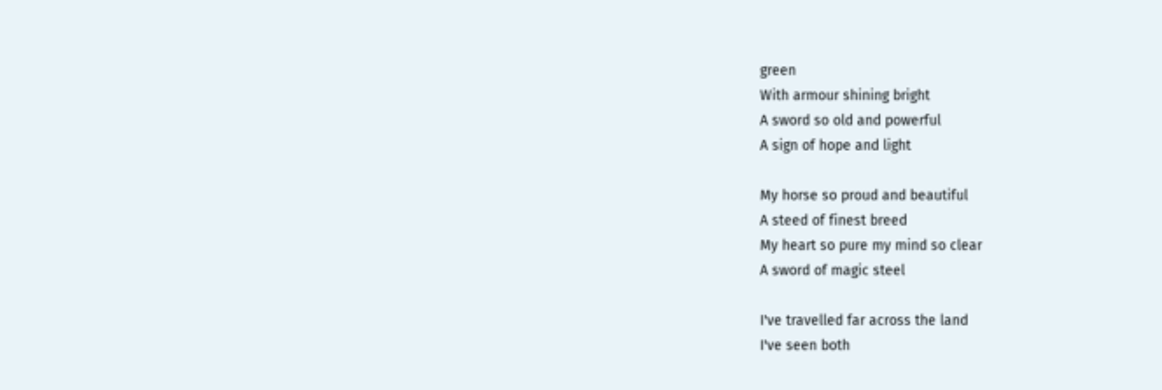green
With armour shining bright
A sword so old and powerful
A sign of hope and light

My horse so proud and beautiful
A steed of finest breed
My heart so pure my mind so clear
A sword of magic steel

I've travelled far across the land
I've seen both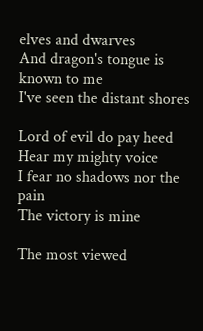elves and dwarves
And dragon's tongue is known to me
I've seen the distant shores

Lord of evil do pay heed
Hear my mighty voice
I fear no shadows nor the pain
The victory is mine

The most viewed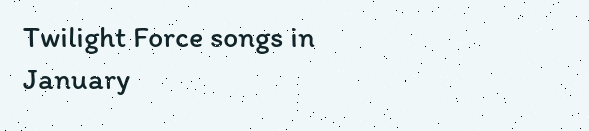Twilight Force songs in January